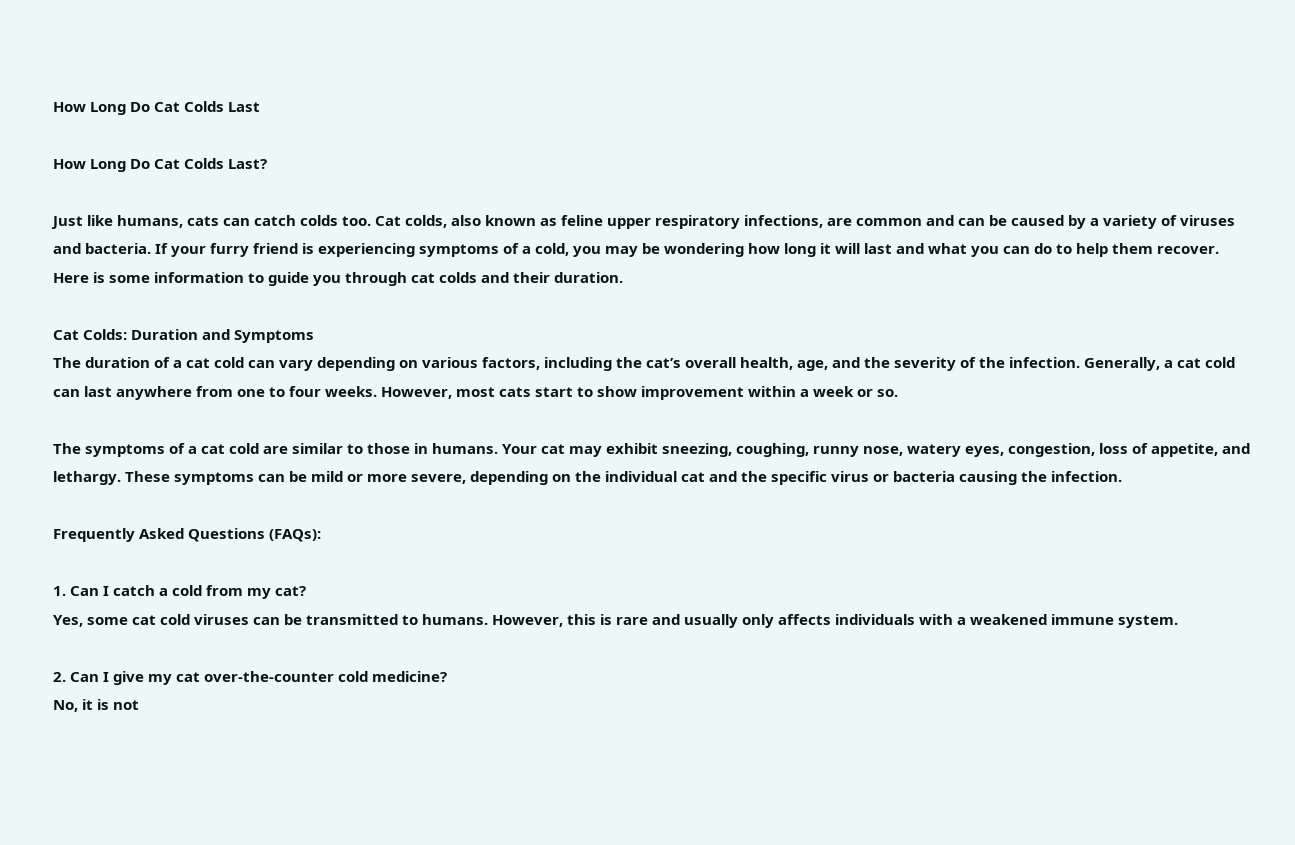How Long Do Cat Colds Last

How Long Do Cat Colds Last?

Just like humans, cats can catch colds too. Cat colds, also known as feline upper respiratory infections, are common and can be caused by a variety of viruses and bacteria. If your furry friend is experiencing symptoms of a cold, you may be wondering how long it will last and what you can do to help them recover. Here is some information to guide you through cat colds and their duration.

Cat Colds: Duration and Symptoms
The duration of a cat cold can vary depending on various factors, including the cat’s overall health, age, and the severity of the infection. Generally, a cat cold can last anywhere from one to four weeks. However, most cats start to show improvement within a week or so.

The symptoms of a cat cold are similar to those in humans. Your cat may exhibit sneezing, coughing, runny nose, watery eyes, congestion, loss of appetite, and lethargy. These symptoms can be mild or more severe, depending on the individual cat and the specific virus or bacteria causing the infection.

Frequently Asked Questions (FAQs):

1. Can I catch a cold from my cat?
Yes, some cat cold viruses can be transmitted to humans. However, this is rare and usually only affects individuals with a weakened immune system.

2. Can I give my cat over-the-counter cold medicine?
No, it is not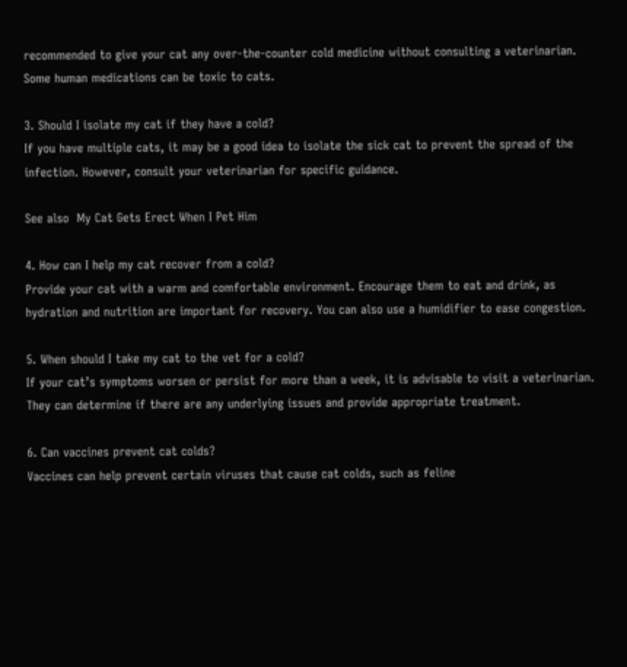recommended to give your cat any over-the-counter cold medicine without consulting a veterinarian. Some human medications can be toxic to cats.

3. Should I isolate my cat if they have a cold?
If you have multiple cats, it may be a good idea to isolate the sick cat to prevent the spread of the infection. However, consult your veterinarian for specific guidance.

See also  My Cat Gets Erect When I Pet Him

4. How can I help my cat recover from a cold?
Provide your cat with a warm and comfortable environment. Encourage them to eat and drink, as hydration and nutrition are important for recovery. You can also use a humidifier to ease congestion.

5. When should I take my cat to the vet for a cold?
If your cat’s symptoms worsen or persist for more than a week, it is advisable to visit a veterinarian. They can determine if there are any underlying issues and provide appropriate treatment.

6. Can vaccines prevent cat colds?
Vaccines can help prevent certain viruses that cause cat colds, such as feline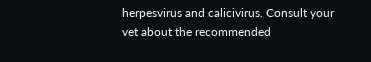herpesvirus and calicivirus. Consult your vet about the recommended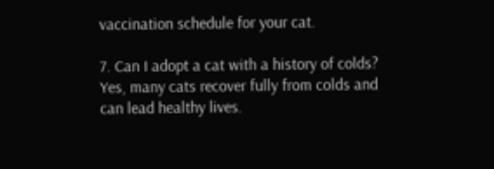vaccination schedule for your cat.

7. Can I adopt a cat with a history of colds?
Yes, many cats recover fully from colds and can lead healthy lives.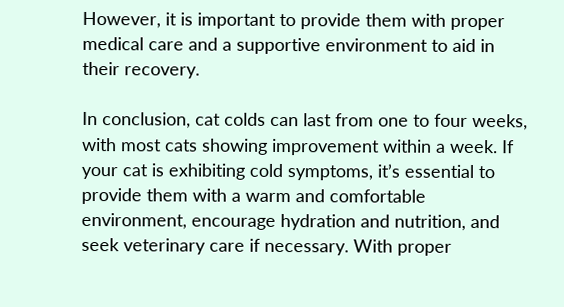However, it is important to provide them with proper medical care and a supportive environment to aid in their recovery.

In conclusion, cat colds can last from one to four weeks, with most cats showing improvement within a week. If your cat is exhibiting cold symptoms, it’s essential to provide them with a warm and comfortable environment, encourage hydration and nutrition, and seek veterinary care if necessary. With proper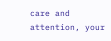care and attention, your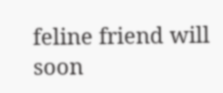feline friend will soon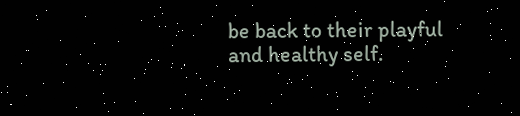be back to their playful and healthy self.